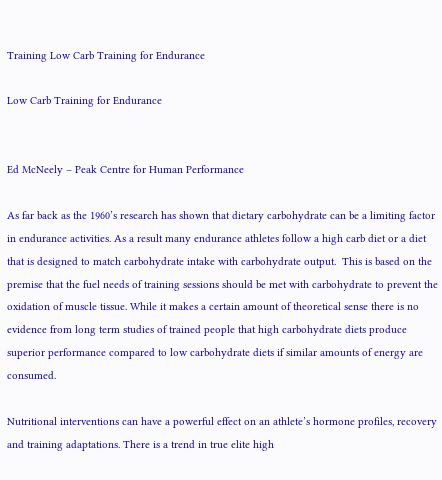Training Low Carb Training for Endurance

Low Carb Training for Endurance


Ed McNeely – Peak Centre for Human Performance

As far back as the 1960’s research has shown that dietary carbohydrate can be a limiting factor in endurance activities. As a result many endurance athletes follow a high carb diet or a diet that is designed to match carbohydrate intake with carbohydrate output.  This is based on the premise that the fuel needs of training sessions should be met with carbohydrate to prevent the oxidation of muscle tissue. While it makes a certain amount of theoretical sense there is no evidence from long term studies of trained people that high carbohydrate diets produce superior performance compared to low carbohydrate diets if similar amounts of energy are consumed.

Nutritional interventions can have a powerful effect on an athlete’s hormone profiles, recovery and training adaptations. There is a trend in true elite high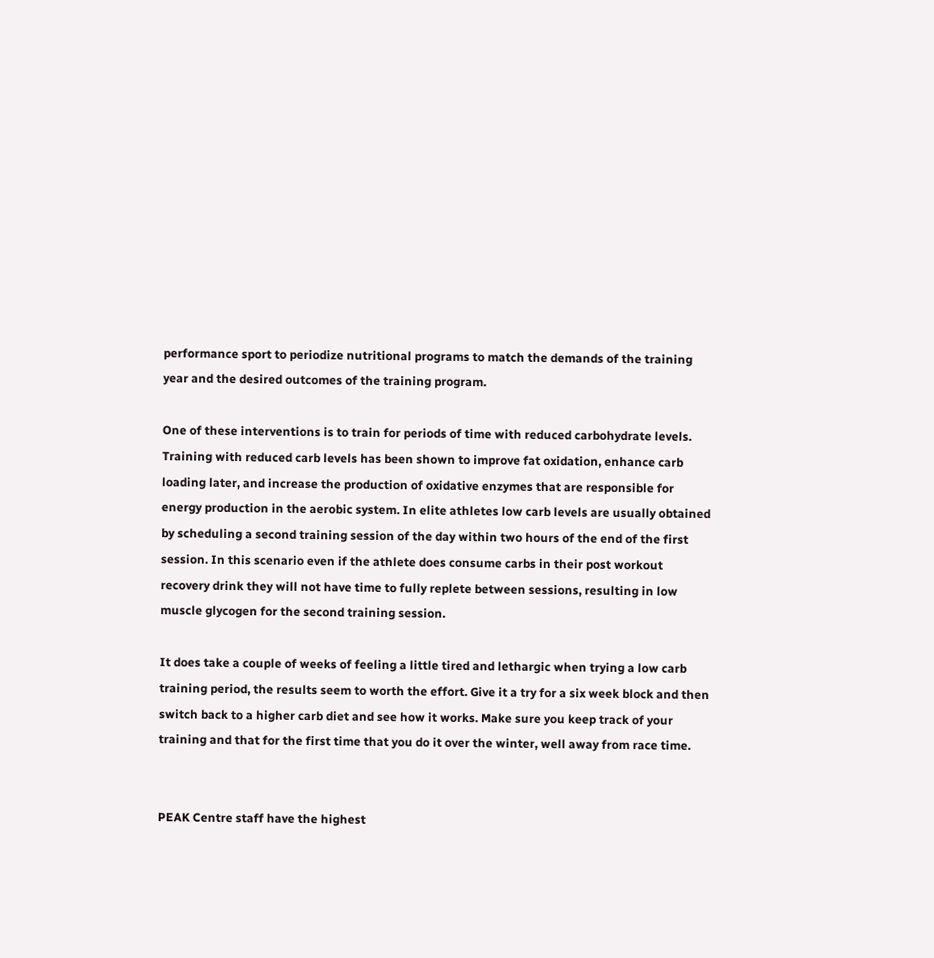performance sport to periodize nutritional programs to match the demands of the training year and the desired outcomes of the training program.

One of these interventions is to train for periods of time with reduced carbohydrate levels. Training with reduced carb levels has been shown to improve fat oxidation, enhance carb loading later, and increase the production of oxidative enzymes that are responsible for energy production in the aerobic system. In elite athletes low carb levels are usually obtained by scheduling a second training session of the day within two hours of the end of the first session. In this scenario even if the athlete does consume carbs in their post workout recovery drink they will not have time to fully replete between sessions, resulting in low muscle glycogen for the second training session.

It does take a couple of weeks of feeling a little tired and lethargic when trying a low carb training period, the results seem to worth the effort. Give it a try for a six week block and then switch back to a higher carb diet and see how it works. Make sure you keep track of your training and that for the first time that you do it over the winter, well away from race time.


PEAK Centre staff have the highest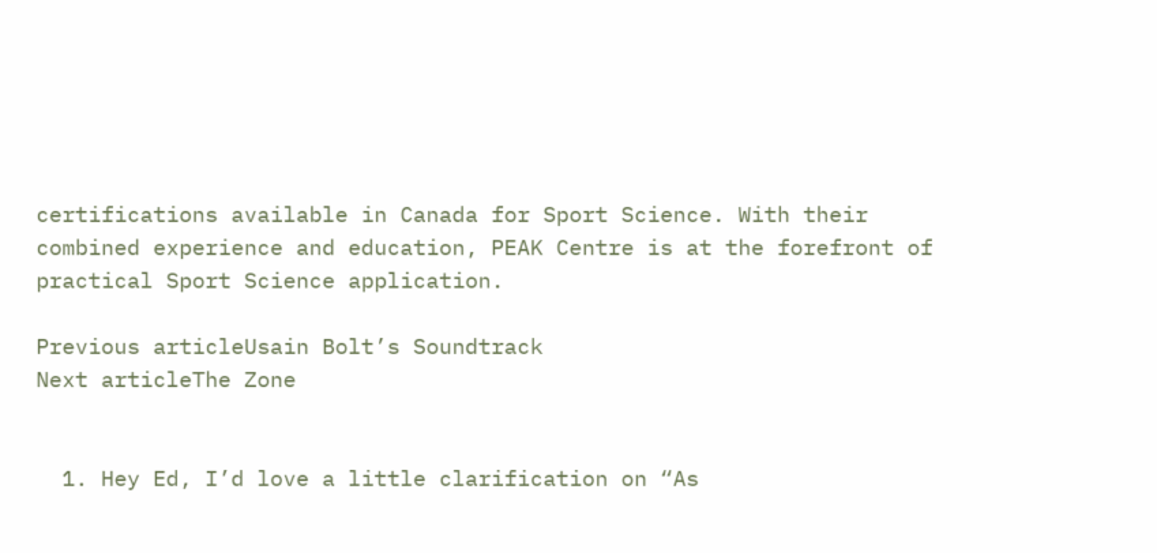certifications available in Canada for Sport Science. With their combined experience and education, PEAK Centre is at the forefront of practical Sport Science application.

Previous articleUsain Bolt’s Soundtrack
Next articleThe Zone


  1. Hey Ed, I’d love a little clarification on “As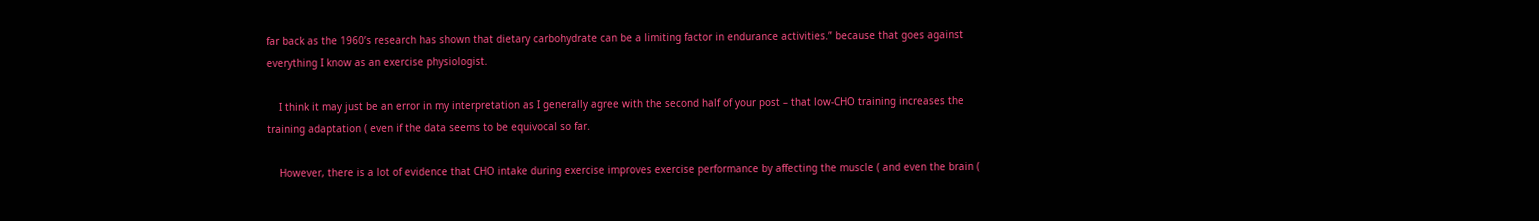far back as the 1960’s research has shown that dietary carbohydrate can be a limiting factor in endurance activities.” because that goes against everything I know as an exercise physiologist.

    I think it may just be an error in my interpretation as I generally agree with the second half of your post – that low-CHO training increases the training adaptation ( even if the data seems to be equivocal so far.

    However, there is a lot of evidence that CHO intake during exercise improves exercise performance by affecting the muscle ( and even the brain (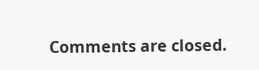Comments are closed.